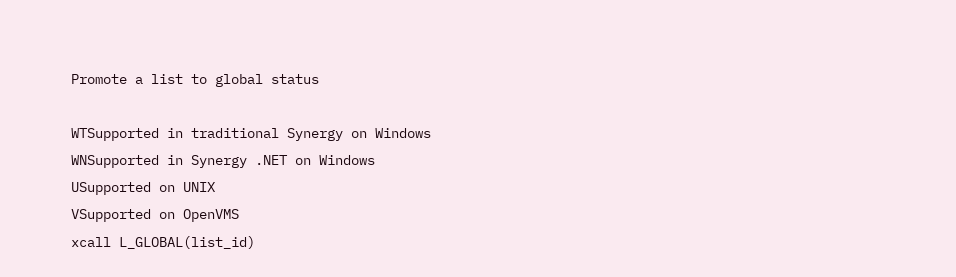Promote a list to global status

WTSupported in traditional Synergy on Windows
WNSupported in Synergy .NET on Windows
USupported on UNIX
VSupported on OpenVMS
xcall L_GLOBAL(list_id)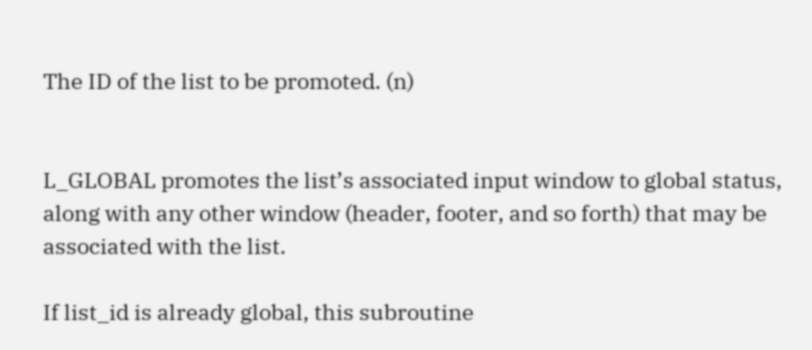The ID of the list to be promoted. (n)


L_GLOBAL promotes the list’s associated input window to global status, along with any other window (header, footer, and so forth) that may be associated with the list.

If list_id is already global, this subroutine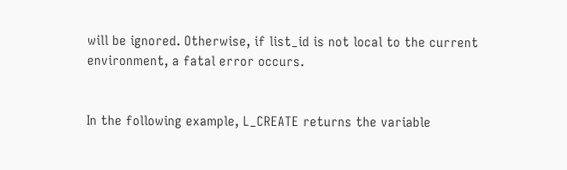will be ignored. Otherwise, if list_id is not local to the current environment, a fatal error occurs.


In the following example, L_CREATE returns the variable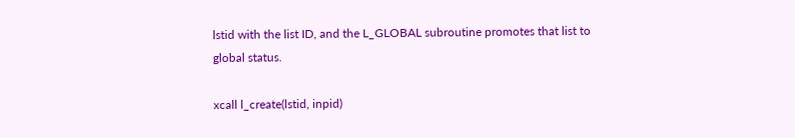lstid with the list ID, and the L_GLOBAL subroutine promotes that list to global status.

xcall l_create(lstid, inpid)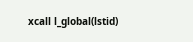xcall l_global(lstid)